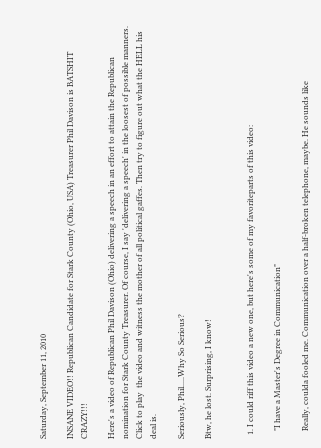Saturday, September 11, 2010

INSANE VIDEO!! Republican Candidate for Stark County (Ohio, USA) Treasurer Phil Davison is BATSHIT CRAZY!!!

Here's a video of Republican Phil Davison (Ohio) delivering a speech in an effort to attain the Republican nomination for Stark County Treasurer. Of course, I say 'delivering a speech' in the loosest of possible manners. Click to play  the video and witness the mother of all political gaffes. Then try to figure out what the HELL his deal is.

Seriously, Phil.....Why So Serious?

Btw, he lost. Surprising, I know!


  1. I could riff this video a new one, but here's some of my favoriteparts of this video:

    "I have a Master's Degree in Communication"

    Really, coulda fooled me. Communication over a half-broken telephone, maybe. He sounds like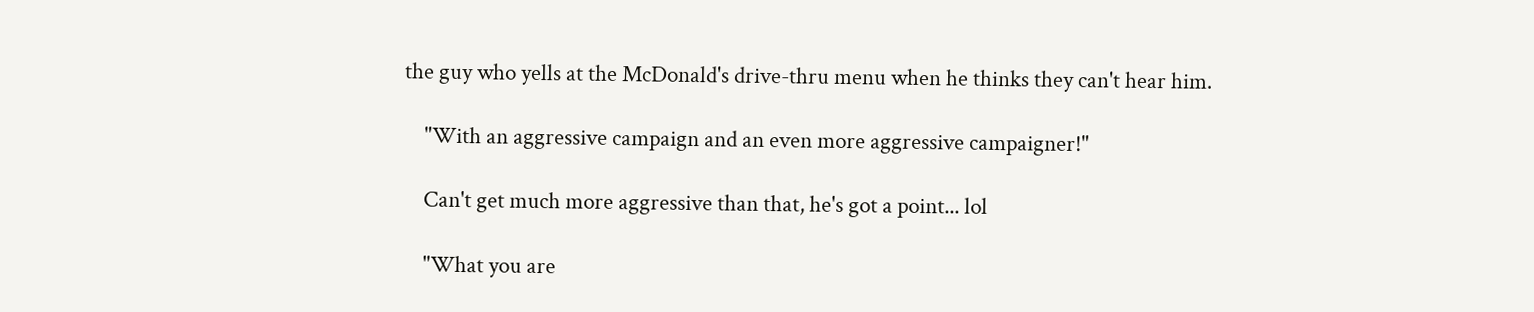the guy who yells at the McDonald's drive-thru menu when he thinks they can't hear him.

    "With an aggressive campaign and an even more aggressive campaigner!"

    Can't get much more aggressive than that, he's got a point... lol

    "What you are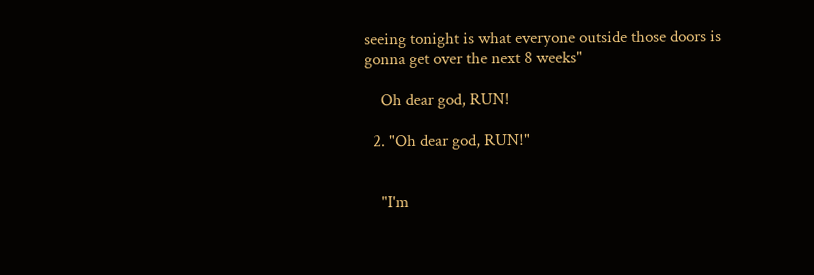seeing tonight is what everyone outside those doors is gonna get over the next 8 weeks"

    Oh dear god, RUN!

  2. "Oh dear god, RUN!"


    "I'm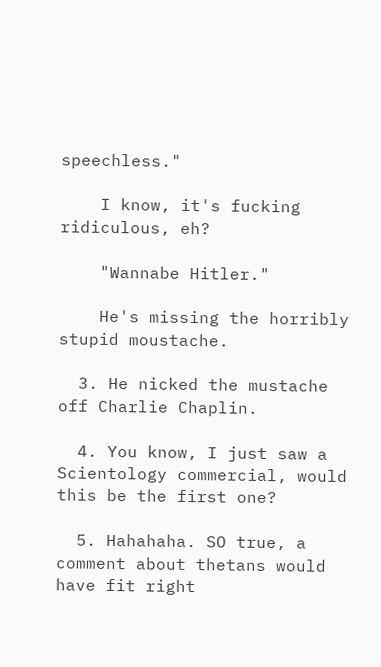speechless."

    I know, it's fucking ridiculous, eh?

    "Wannabe Hitler."

    He's missing the horribly stupid moustache.

  3. He nicked the mustache off Charlie Chaplin.

  4. You know, I just saw a Scientology commercial, would this be the first one?

  5. Hahahaha. SO true, a comment about thetans would have fit right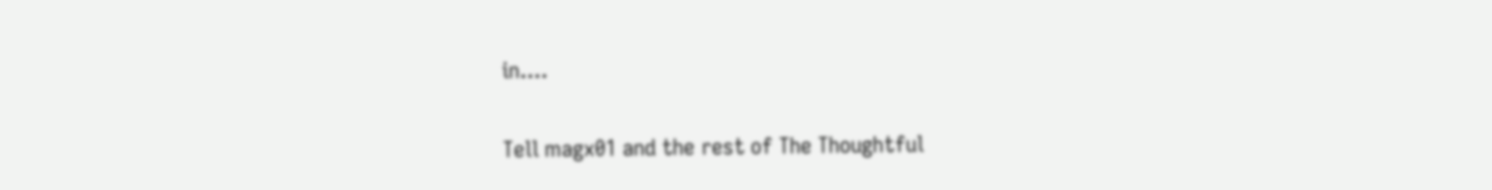in....


Tell magx01 and the rest of The Thoughtful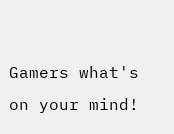Gamers what's on your mind!